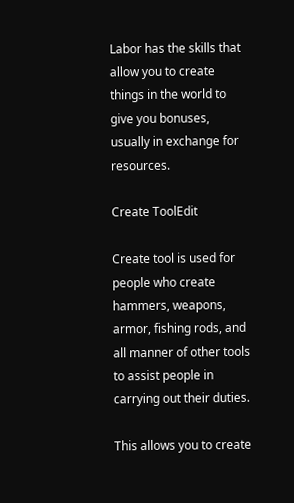Labor has the skills that allow you to create things in the world to give you bonuses, usually in exchange for resources.

Create ToolEdit

Create tool is used for people who create hammers, weapons, armor, fishing rods, and all manner of other tools to assist people in carrying out their duties.

This allows you to create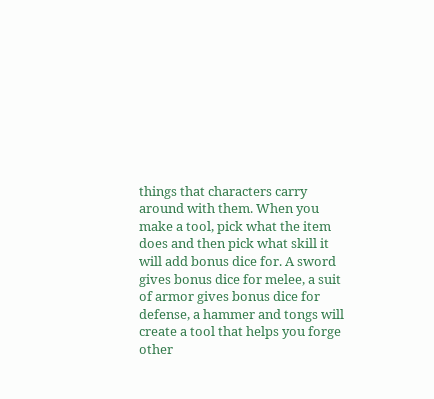things that characters carry around with them. When you make a tool, pick what the item does and then pick what skill it will add bonus dice for. A sword gives bonus dice for melee, a suit of armor gives bonus dice for defense, a hammer and tongs will create a tool that helps you forge other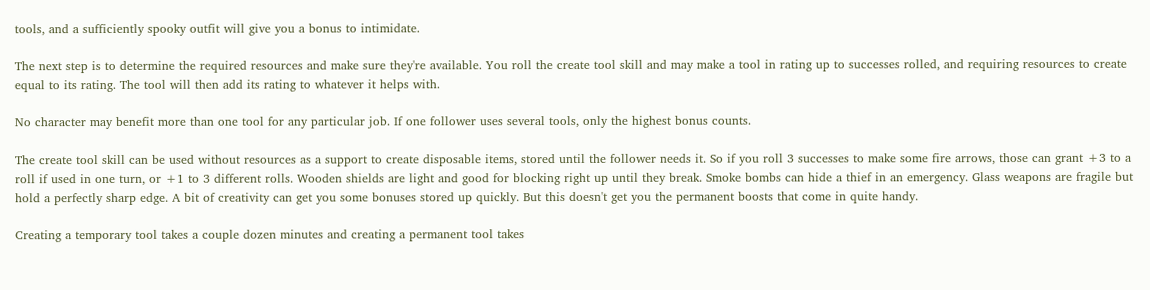tools, and a sufficiently spooky outfit will give you a bonus to intimidate.

The next step is to determine the required resources and make sure they're available. You roll the create tool skill and may make a tool in rating up to successes rolled, and requiring resources to create equal to its rating. The tool will then add its rating to whatever it helps with.

No character may benefit more than one tool for any particular job. If one follower uses several tools, only the highest bonus counts.

The create tool skill can be used without resources as a support to create disposable items, stored until the follower needs it. So if you roll 3 successes to make some fire arrows, those can grant +3 to a roll if used in one turn, or +1 to 3 different rolls. Wooden shields are light and good for blocking right up until they break. Smoke bombs can hide a thief in an emergency. Glass weapons are fragile but hold a perfectly sharp edge. A bit of creativity can get you some bonuses stored up quickly. But this doesn't get you the permanent boosts that come in quite handy.

Creating a temporary tool takes a couple dozen minutes and creating a permanent tool takes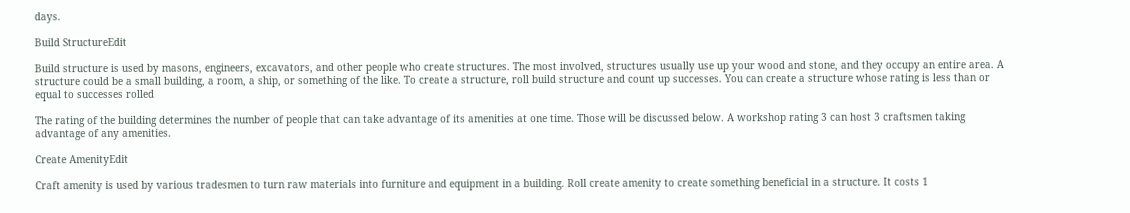days.

Build StructureEdit

Build structure is used by masons, engineers, excavators, and other people who create structures. The most involved, structures usually use up your wood and stone, and they occupy an entire area. A structure could be a small building, a room, a ship, or something of the like. To create a structure, roll build structure and count up successes. You can create a structure whose rating is less than or equal to successes rolled

The rating of the building determines the number of people that can take advantage of its amenities at one time. Those will be discussed below. A workshop rating 3 can host 3 craftsmen taking advantage of any amenities.

Create AmenityEdit

Craft amenity is used by various tradesmen to turn raw materials into furniture and equipment in a building. Roll create amenity to create something beneficial in a structure. It costs 1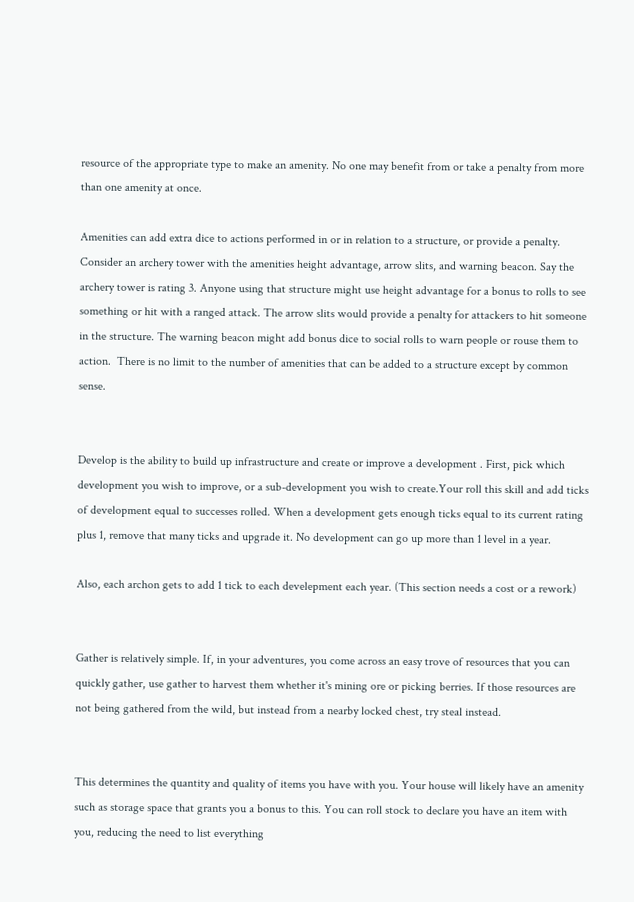resource of the appropriate type to make an amenity. No one may benefit from or take a penalty from more than one amenity at once.

Amenities can add extra dice to actions performed in or in relation to a structure, or provide a penalty. Consider an archery tower with the amenities height advantage, arrow slits, and warning beacon. Say the archery tower is rating 3. Anyone using that structure might use height advantage for a bonus to rolls to see something or hit with a ranged attack. The arrow slits would provide a penalty for attackers to hit someone in the structure. The warning beacon might add bonus dice to social rolls to warn people or rouse them to action.  There is no limit to the number of amenities that can be added to a structure except by common sense.


Develop is the ability to build up infrastructure and create or improve a development . First, pick which development you wish to improve, or a sub-development you wish to create.Your roll this skill and add ticks of development equal to successes rolled. When a development gets enough ticks equal to its current rating plus 1, remove that many ticks and upgrade it. No development can go up more than 1 level in a year.

Also, each archon gets to add 1 tick to each develepment each year. (This section needs a cost or a rework)


Gather is relatively simple. If, in your adventures, you come across an easy trove of resources that you can quickly gather, use gather to harvest them whether it's mining ore or picking berries. If those resources are not being gathered from the wild, but instead from a nearby locked chest, try steal instead.


This determines the quantity and quality of items you have with you. Your house will likely have an amenity such as storage space that grants you a bonus to this. You can roll stock to declare you have an item with you, reducing the need to list everything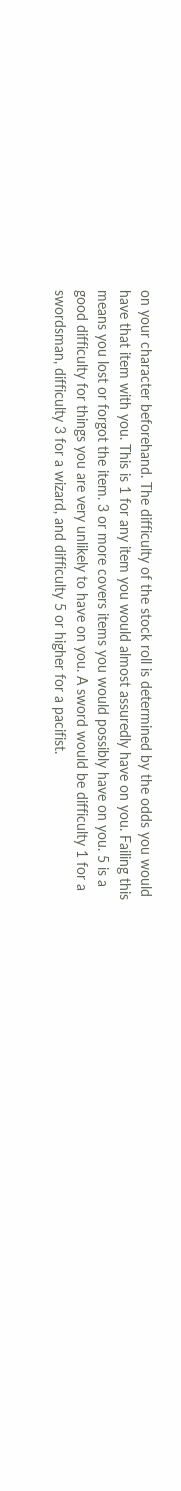on your character beforehand. The difficulty of the stock roll is determined by the odds you would have that item with you. This is 1 for any item you would almost assuredly have on you. Failing this means you lost or forgot the item. 3 or more covers items you would possibly have on you. 5 is a good difficulty for things you are very unlikely to have on you. A sword would be difficulty 1 for a swordsman, difficulty 3 for a wizard, and difficulty 5 or higher for a pacifist.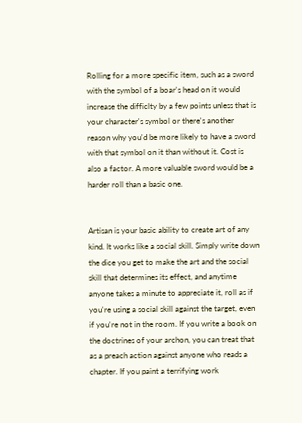Rolling for a more specific item, such as a sword with the symbol of a boar's head on it would increase the difficlty by a few points unless that is your character's symbol or there's another reason why you'd be more likely to have a sword with that symbol on it than without it. Cost is also a factor. A more valuable sword would be a harder roll than a basic one.


Artisan is your basic ability to create art of any kind. It works like a social skill. Simply write down the dice you get to make the art and the social skill that determines its effect, and anytime anyone takes a minute to appreciate it, roll as if you're using a social skill against the target, even if you're not in the room. If you write a book on the doctrines of your archon, you can treat that as a preach action against anyone who reads a chapter. If you paint a terrifying work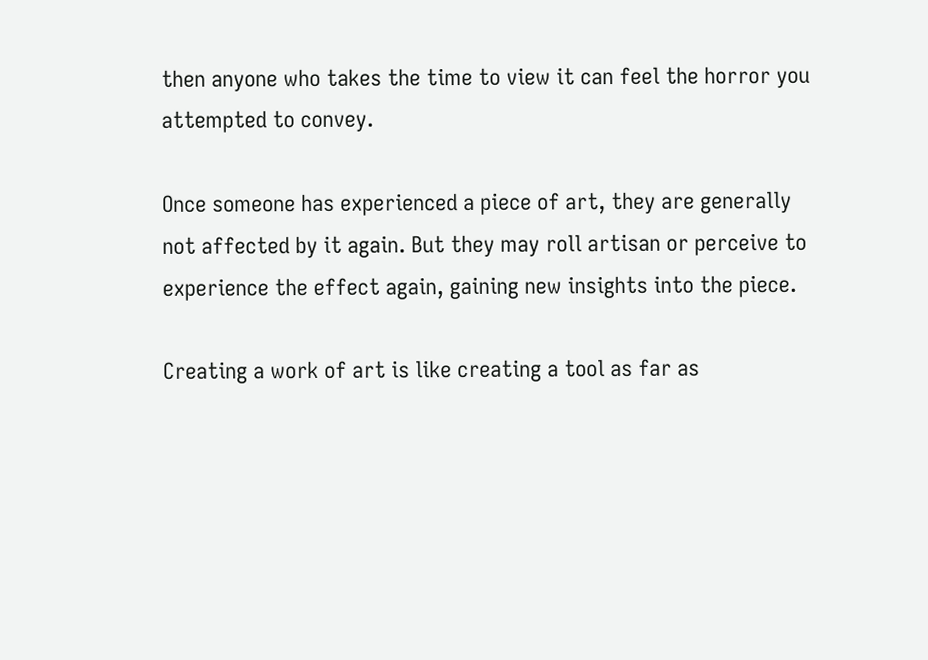then anyone who takes the time to view it can feel the horror you attempted to convey.

Once someone has experienced a piece of art, they are generally not affected by it again. But they may roll artisan or perceive to experience the effect again, gaining new insights into the piece.

Creating a work of art is like creating a tool as far as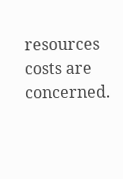resources costs are concerned.